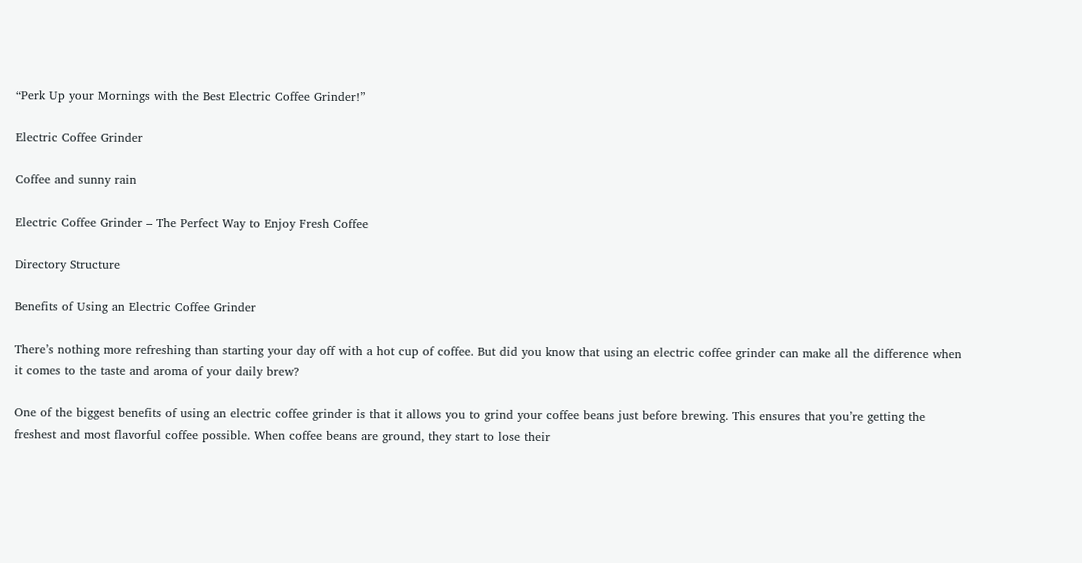“Perk Up your Mornings with the Best Electric Coffee Grinder!”

Electric Coffee Grinder

Coffee and sunny rain

Electric Coffee Grinder – The Perfect Way to Enjoy Fresh Coffee

Directory Structure

Benefits of Using an Electric Coffee Grinder

There’s nothing more refreshing than starting your day off with a hot cup of coffee. But did you know that using an electric coffee grinder can make all the difference when it comes to the taste and aroma of your daily brew?

One of the biggest benefits of using an electric coffee grinder is that it allows you to grind your coffee beans just before brewing. This ensures that you’re getting the freshest and most flavorful coffee possible. When coffee beans are ground, they start to lose their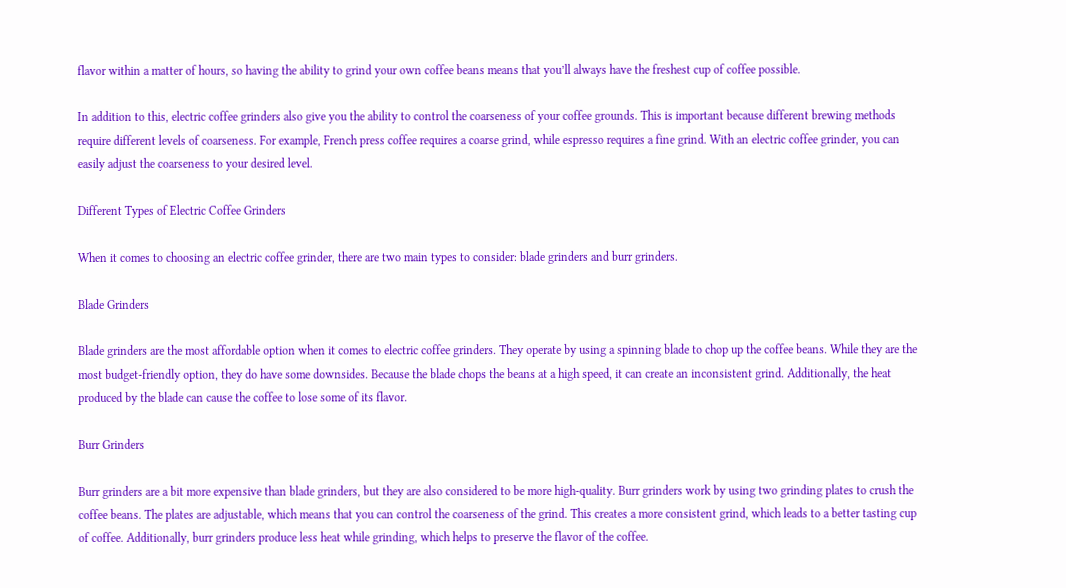flavor within a matter of hours, so having the ability to grind your own coffee beans means that you’ll always have the freshest cup of coffee possible.

In addition to this, electric coffee grinders also give you the ability to control the coarseness of your coffee grounds. This is important because different brewing methods require different levels of coarseness. For example, French press coffee requires a coarse grind, while espresso requires a fine grind. With an electric coffee grinder, you can easily adjust the coarseness to your desired level.

Different Types of Electric Coffee Grinders

When it comes to choosing an electric coffee grinder, there are two main types to consider: blade grinders and burr grinders.

Blade Grinders

Blade grinders are the most affordable option when it comes to electric coffee grinders. They operate by using a spinning blade to chop up the coffee beans. While they are the most budget-friendly option, they do have some downsides. Because the blade chops the beans at a high speed, it can create an inconsistent grind. Additionally, the heat produced by the blade can cause the coffee to lose some of its flavor.

Burr Grinders

Burr grinders are a bit more expensive than blade grinders, but they are also considered to be more high-quality. Burr grinders work by using two grinding plates to crush the coffee beans. The plates are adjustable, which means that you can control the coarseness of the grind. This creates a more consistent grind, which leads to a better tasting cup of coffee. Additionally, burr grinders produce less heat while grinding, which helps to preserve the flavor of the coffee.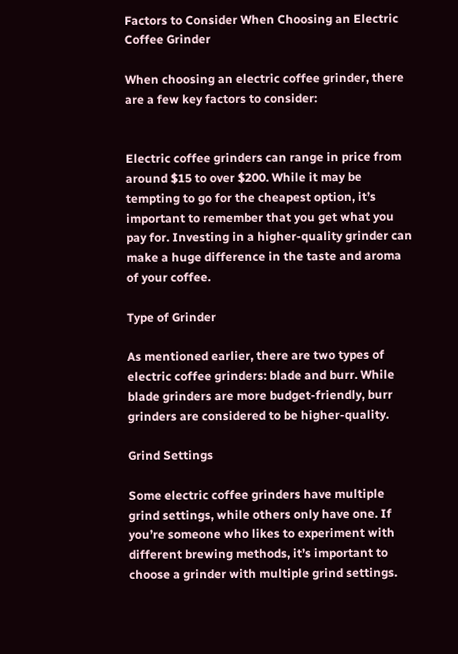Factors to Consider When Choosing an Electric Coffee Grinder

When choosing an electric coffee grinder, there are a few key factors to consider:


Electric coffee grinders can range in price from around $15 to over $200. While it may be tempting to go for the cheapest option, it’s important to remember that you get what you pay for. Investing in a higher-quality grinder can make a huge difference in the taste and aroma of your coffee.

Type of Grinder

As mentioned earlier, there are two types of electric coffee grinders: blade and burr. While blade grinders are more budget-friendly, burr grinders are considered to be higher-quality.

Grind Settings

Some electric coffee grinders have multiple grind settings, while others only have one. If you’re someone who likes to experiment with different brewing methods, it’s important to choose a grinder with multiple grind settings.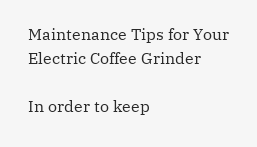Maintenance Tips for Your Electric Coffee Grinder

In order to keep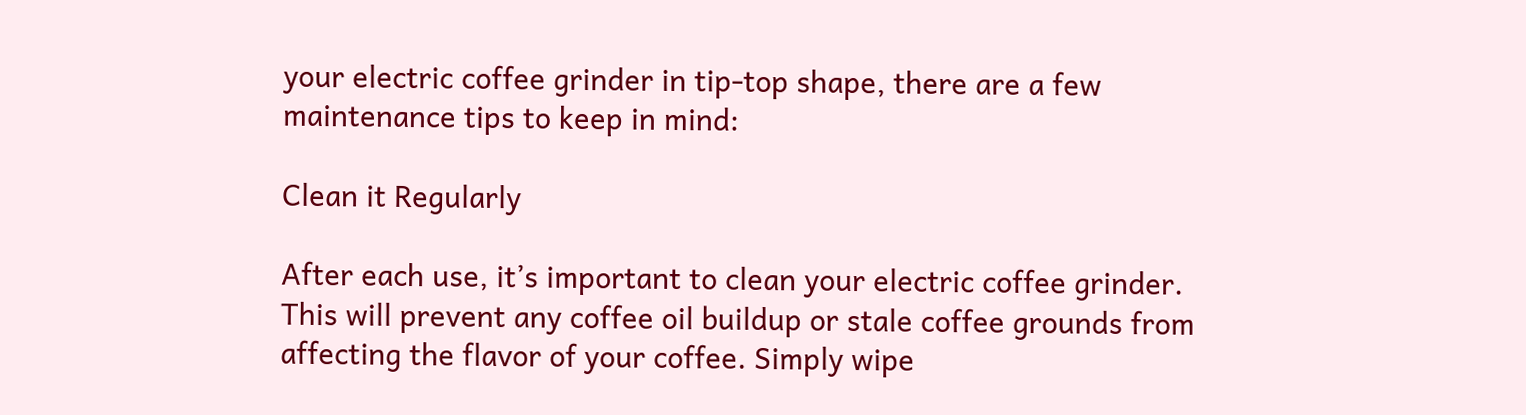your electric coffee grinder in tip-top shape, there are a few maintenance tips to keep in mind:

Clean it Regularly

After each use, it’s important to clean your electric coffee grinder. This will prevent any coffee oil buildup or stale coffee grounds from affecting the flavor of your coffee. Simply wipe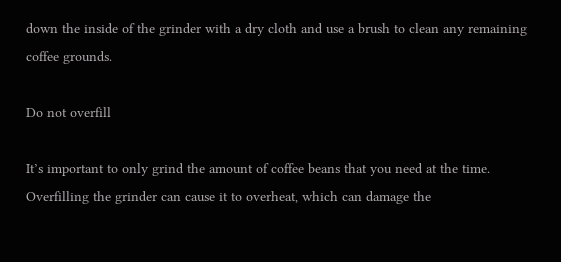down the inside of the grinder with a dry cloth and use a brush to clean any remaining coffee grounds.

Do not overfill

It’s important to only grind the amount of coffee beans that you need at the time. Overfilling the grinder can cause it to overheat, which can damage the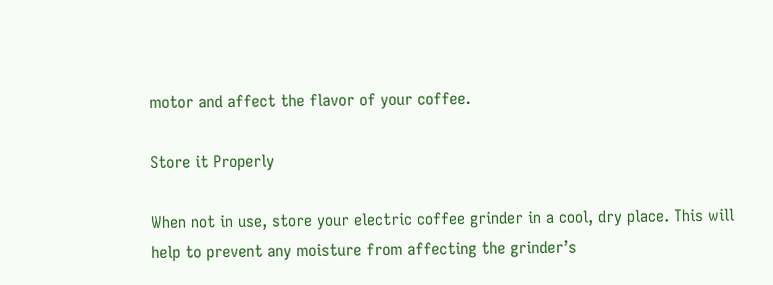motor and affect the flavor of your coffee.

Store it Properly

When not in use, store your electric coffee grinder in a cool, dry place. This will help to prevent any moisture from affecting the grinder’s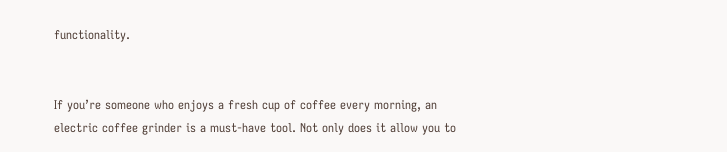functionality.


If you’re someone who enjoys a fresh cup of coffee every morning, an electric coffee grinder is a must-have tool. Not only does it allow you to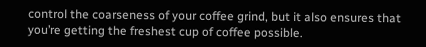control the coarseness of your coffee grind, but it also ensures that you’re getting the freshest cup of coffee possible.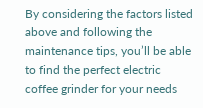By considering the factors listed above and following the maintenance tips, you’ll be able to find the perfect electric coffee grinder for your needs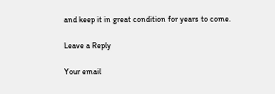and keep it in great condition for years to come.

Leave a Reply

Your email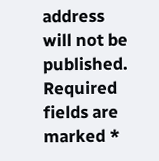address will not be published. Required fields are marked *